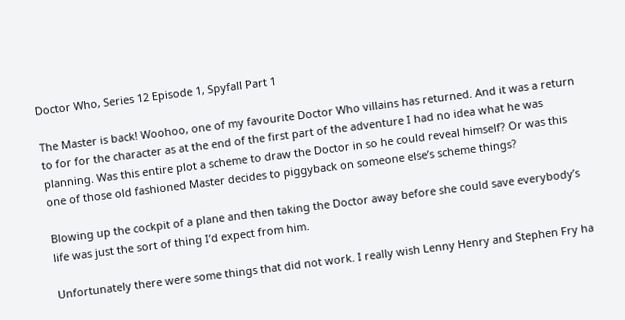Doctor Who, Series 12 Episode 1, Spyfall Part 1

The Master is back! Woohoo, one of my favourite Doctor Who villains has returned. And it was a return to for for the character as at the end of the first part of the adventure I had no idea what he was planning. Was this entire plot a scheme to draw the Doctor in so he could reveal himself? Or was this one of those old fashioned Master decides to piggyback on someone else’s scheme things?

Blowing up the cockpit of a plane and then taking the Doctor away before she could save everybody’s life was just the sort of thing I’d expect from him.

Unfortunately there were some things that did not work. I really wish Lenny Henry and Stephen Fry ha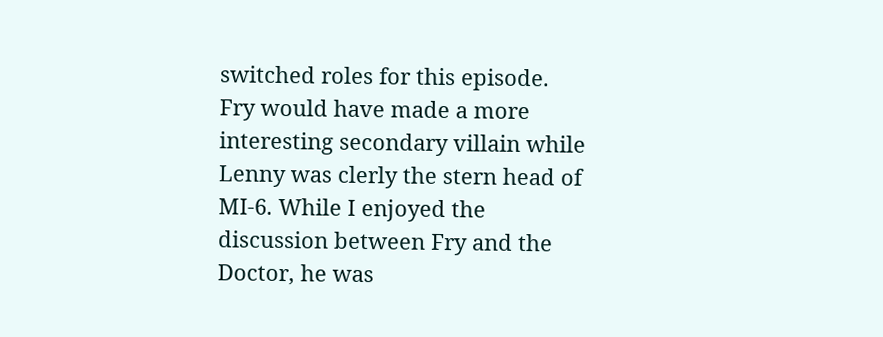switched roles for this episode. Fry would have made a more interesting secondary villain while Lenny was clerly the stern head of MI-6. While I enjoyed the discussion between Fry and the Doctor, he was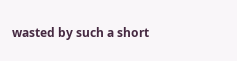wasted by such a short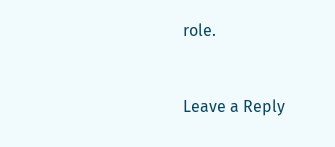role.


Leave a Reply